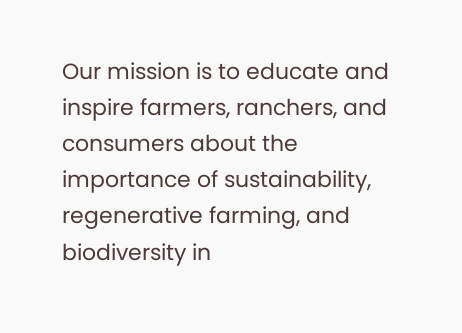Our mission is to educate and inspire farmers, ranchers, and consumers about the importance of sustainability, regenerative farming, and biodiversity in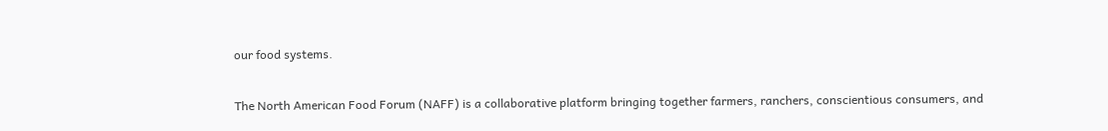our food systems.

The North American Food Forum (NAFF) is a collaborative platform bringing together farmers, ranchers, conscientious consumers, and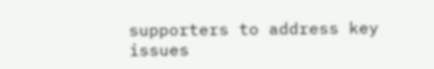supporters to address key issues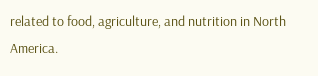related to food, agriculture, and nutrition in North America.